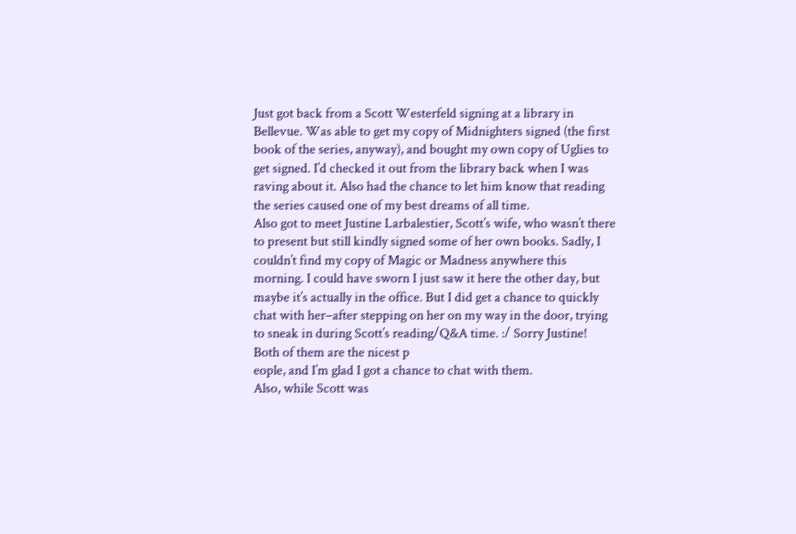Just got back from a Scott Westerfeld signing at a library in Bellevue. Was able to get my copy of Midnighters signed (the first book of the series, anyway), and bought my own copy of Uglies to get signed. I’d checked it out from the library back when I was raving about it. Also had the chance to let him know that reading the series caused one of my best dreams of all time.
Also got to meet Justine Larbalestier, Scott’s wife, who wasn’t there to present but still kindly signed some of her own books. Sadly, I couldn’t find my copy of Magic or Madness anywhere this morning. I could have sworn I just saw it here the other day, but maybe it’s actually in the office. But I did get a chance to quickly chat with her–after stepping on her on my way in the door, trying to sneak in during Scott’s reading/Q&A time. :/ Sorry Justine!
Both of them are the nicest p
eople, and I’m glad I got a chance to chat with them.
Also, while Scott was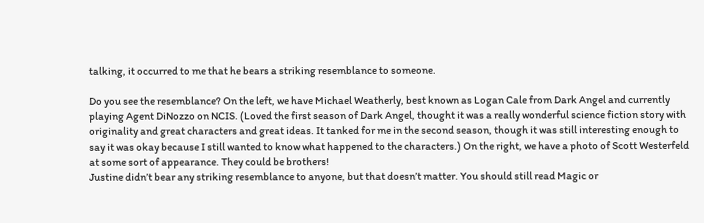talking, it occurred to me that he bears a striking resemblance to someone.

Do you see the resemblance? On the left, we have Michael Weatherly, best known as Logan Cale from Dark Angel and currently playing Agent DiNozzo on NCIS. (Loved the first season of Dark Angel, thought it was a really wonderful science fiction story with originality and great characters and great ideas. It tanked for me in the second season, though it was still interesting enough to say it was okay because I still wanted to know what happened to the characters.) On the right, we have a photo of Scott Westerfeld at some sort of appearance. They could be brothers!
Justine didn’t bear any striking resemblance to anyone, but that doesn’t matter. You should still read Magic or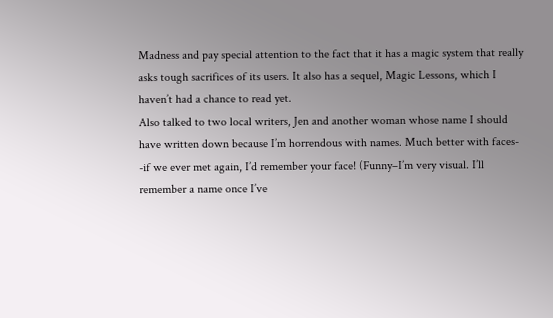Madness and pay special attention to the fact that it has a magic system that really asks tough sacrifices of its users. It also has a sequel, Magic Lessons, which I haven’t had a chance to read yet.
Also talked to two local writers, Jen and another woman whose name I should have written down because I’m horrendous with names. Much better with faces-
-if we ever met again, I’d remember your face! (Funny–I’m very visual. I’ll remember a name once I’ve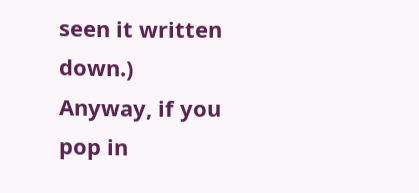seen it written down.) Anyway, if you pop in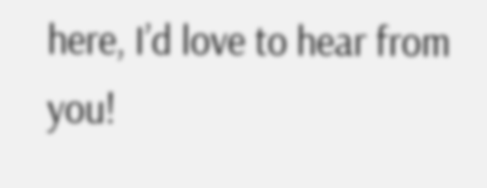here, I’d love to hear from you!